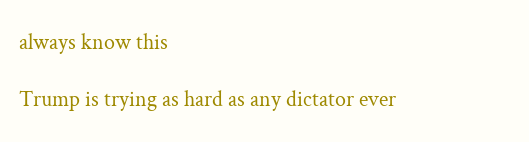always know this

Trump is trying as hard as any dictator ever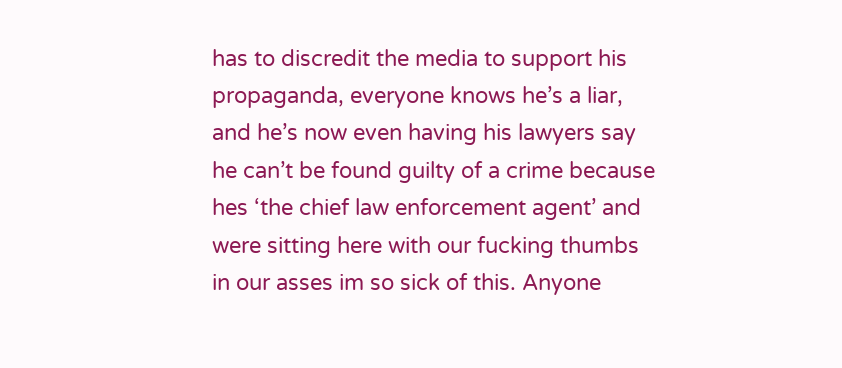has to discredit the media to support his propaganda, everyone knows he’s a liar, and he’s now even having his lawyers say he can’t be found guilty of a crime because hes ‘the chief law enforcement agent’ and were sitting here with our fucking thumbs in our asses im so sick of this. Anyone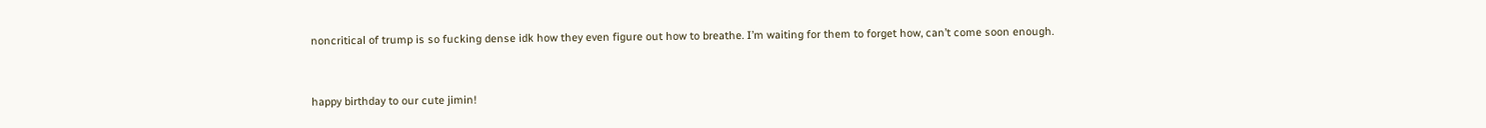noncritical of trump is so fucking dense idk how they even figure out how to breathe. I’m waiting for them to forget how, can’t come soon enough.


happy birthday to our cute jimin!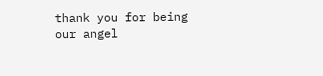thank you for being our angel